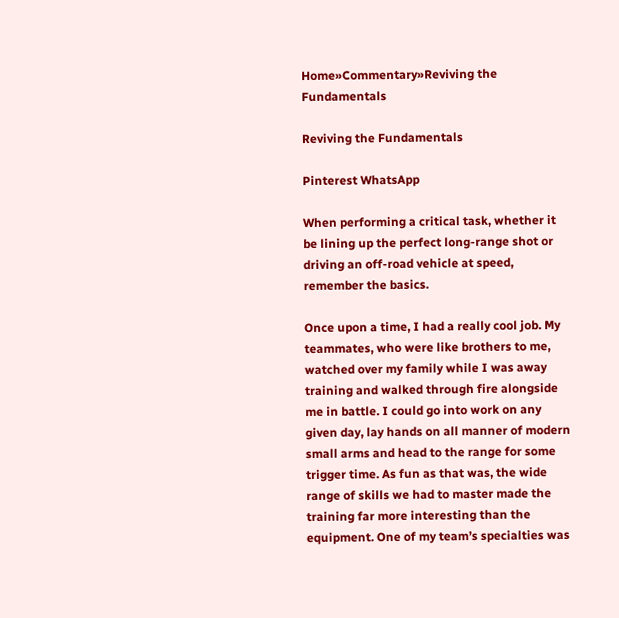Home»Commentary»Reviving the Fundamentals

Reviving the Fundamentals

Pinterest WhatsApp

When performing a critical task, whether it be lining up the perfect long-range shot or driving an off-road vehicle at speed, remember the basics.

Once upon a time, I had a really cool job. My teammates, who were like brothers to me, watched over my family while I was away training and walked through fire alongside me in battle. I could go into work on any given day, lay hands on all manner of modern small arms and head to the range for some trigger time. As fun as that was, the wide range of skills we had to master made the training far more interesting than the equipment. One of my team’s specialties was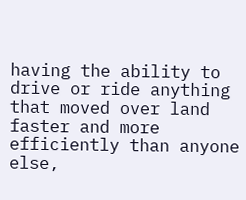having the ability to drive or ride anything that moved over land faster and more efficiently than anyone else,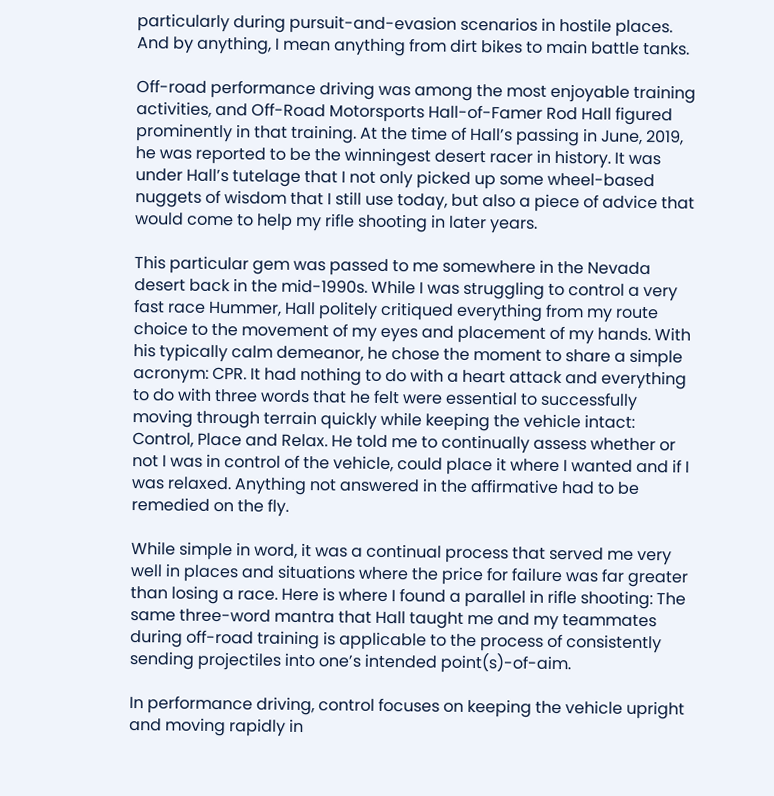particularly during pursuit-and-evasion scenarios in hostile places. And by anything, I mean anything from dirt bikes to main battle tanks.

Off-road performance driving was among the most enjoyable training activities, and Off-Road Motorsports Hall-of-Famer Rod Hall figured prominently in that training. At the time of Hall’s passing in June, 2019, he was reported to be the winningest desert racer in history. It was under Hall’s tutelage that I not only picked up some wheel-based nuggets of wisdom that I still use today, but also a piece of advice that would come to help my rifle shooting in later years.

This particular gem was passed to me somewhere in the Nevada desert back in the mid-1990s. While I was struggling to control a very fast race Hummer, Hall politely critiqued everything from my route choice to the movement of my eyes and placement of my hands. With his typically calm demeanor, he chose the moment to share a simple acronym: CPR. It had nothing to do with a heart attack and everything to do with three words that he felt were essential to successfully moving through terrain quickly while keeping the vehicle intact: Control, Place and Relax. He told me to continually assess whether or not I was in control of the vehicle, could place it where I wanted and if I was relaxed. Anything not answered in the affirmative had to be remedied on the fly.

While simple in word, it was a continual process that served me very well in places and situations where the price for failure was far greater than losing a race. Here is where I found a parallel in rifle shooting: The same three-word mantra that Hall taught me and my teammates during off-road training is applicable to the process of consistently sending projectiles into one’s intended point(s)-of-aim.

In performance driving, control focuses on keeping the vehicle upright and moving rapidly in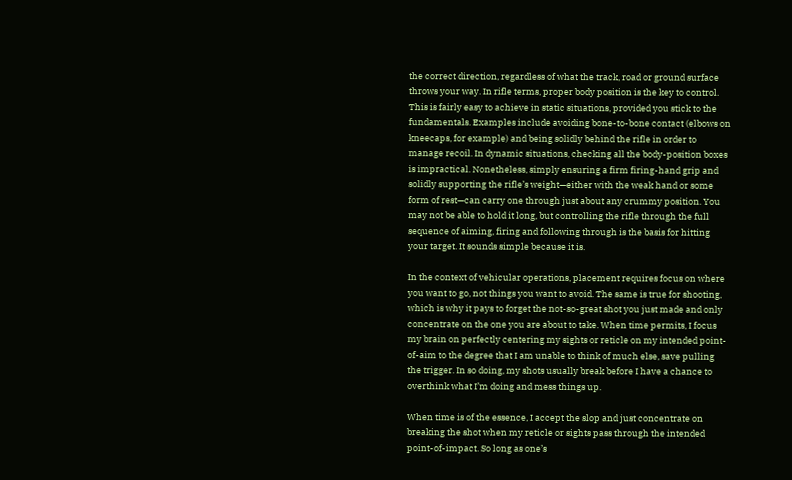the correct direction, regardless of what the track, road or ground surface throws your way. In rifle terms, proper body position is the key to control. This is fairly easy to achieve in static situations, provided you stick to the fundamentals. Examples include avoiding bone-to-bone contact (elbows on kneecaps, for example) and being solidly behind the rifle in order to manage recoil. In dynamic situations, checking all the body-position boxes is impractical. Nonetheless, simply ensuring a firm firing-hand grip and solidly supporting the rifle’s weight—either with the weak hand or some form of rest—can carry one through just about any crummy position. You may not be able to hold it long, but controlling the rifle through the full sequence of aiming, firing and following through is the basis for hitting your target. It sounds simple because it is.

In the context of vehicular operations, placement requires focus on where you want to go, not things you want to avoid. The same is true for shooting, which is why it pays to forget the not-so-great shot you just made and only concentrate on the one you are about to take. When time permits, I focus my brain on perfectly centering my sights or reticle on my intended point-of-aim to the degree that I am unable to think of much else, save pulling the trigger. In so doing, my shots usually break before I have a chance to overthink what I’m doing and mess things up.

When time is of the essence, I accept the slop and just concentrate on breaking the shot when my reticle or sights pass through the intended point-of-impact. So long as one’s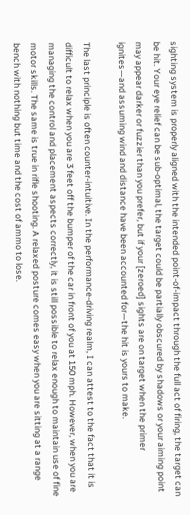sighting system is properly aligned with the intended point-of-impact through the full act of firing, the target can be hit. Your eye relief can be sub-optimal, the target could be partially obscured by shadows or your aiming point may appear darker or fuzzier than you prefer, but if your [zeroed] sights are on target when the primer ignites—and assuming wind and distance have been accounted for—the hit is yours to make.

The last principle is often counter-intuitive. In the performance-driving realm, I can attest to the fact that it is difficult to relax when you are 3 feet off the bumper of the car in front of you at 150 mph. However, when you are managing the control and placement aspects correctly, it is still possible to relax enough to maintain use of fine motor skills. The same is true in rifle shooting. A relaxed posture comes easy when you are sitting at a range bench with nothing but time and the cost of ammo to lose.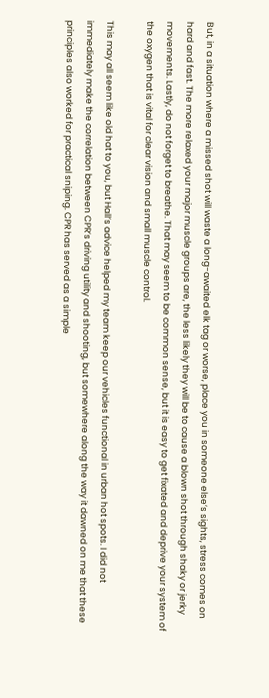But, in a situation where a missed shot will waste a long-awaited elk tag or worse, place you in someone else’s sights, stress comes on hard and fast. The more relaxed your major muscle groups are, the less likely they will be to cause a blown shot through shaky or jerky movements. Lastly, do not forget to breathe. That may seem to be common sense, but it is easy to get fixated and deprive your system of the oxygen that is vital for clear vision and small muscle control.

This may all seem like old hat to you, but Hall’s advice helped my team keep our vehicles functional in urban hot spots. I did not immediately make the correlation between CPR’s driving utility and shooting, but somewhere along the way it dawned on me that these principles also worked for practical sniping. CPR has served as a simple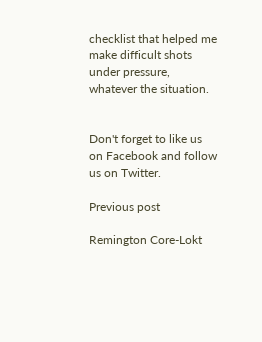checklist that helped me make difficult shots under pressure, whatever the situation.


Don't forget to like us on Facebook and follow us on Twitter.

Previous post

Remington Core-Lokt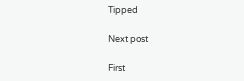Tipped

Next post

First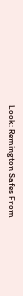Look: Remington Safes From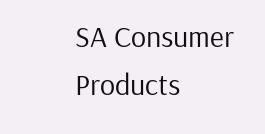SA Consumer Products